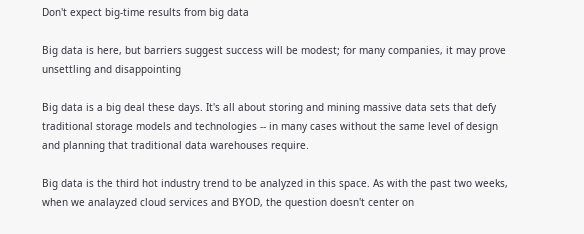Don't expect big-time results from big data

Big data is here, but barriers suggest success will be modest; for many companies, it may prove unsettling and disappointing

Big data is a big deal these days. It's all about storing and mining massive data sets that defy traditional storage models and technologies -- in many cases without the same level of design and planning that traditional data warehouses require.

Big data is the third hot industry trend to be analyzed in this space. As with the past two weeks, when we analayzed cloud services and BYOD, the question doesn't center on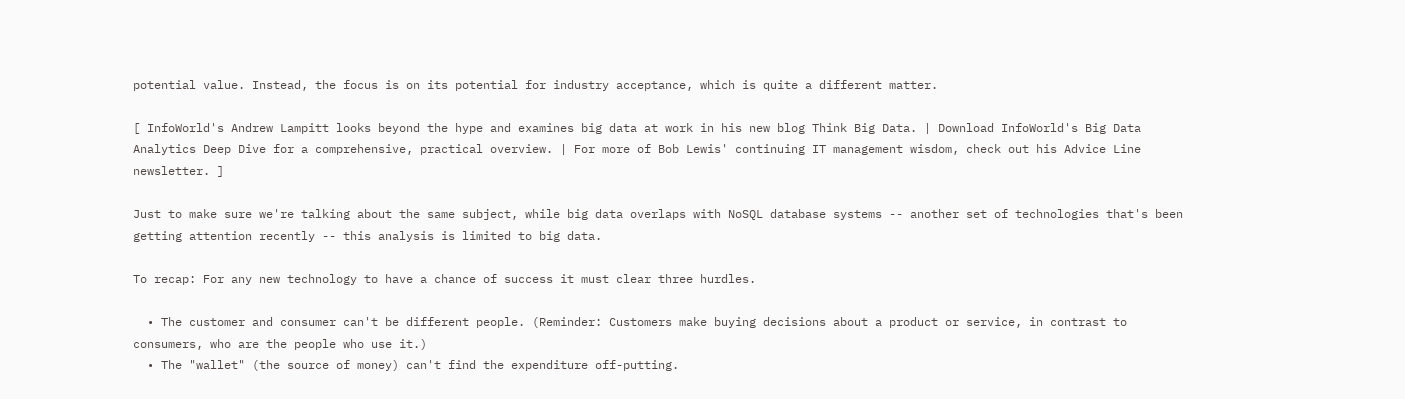potential value. Instead, the focus is on its potential for industry acceptance, which is quite a different matter.

[ InfoWorld's Andrew Lampitt looks beyond the hype and examines big data at work in his new blog Think Big Data. | Download InfoWorld's Big Data Analytics Deep Dive for a comprehensive, practical overview. | For more of Bob Lewis' continuing IT management wisdom, check out his Advice Line newsletter. ]

Just to make sure we're talking about the same subject, while big data overlaps with NoSQL database systems -- another set of technologies that's been getting attention recently -- this analysis is limited to big data.

To recap: For any new technology to have a chance of success it must clear three hurdles.

  • The customer and consumer can't be different people. (Reminder: Customers make buying decisions about a product or service, in contrast to consumers, who are the people who use it.)
  • The "wallet" (the source of money) can't find the expenditure off-putting.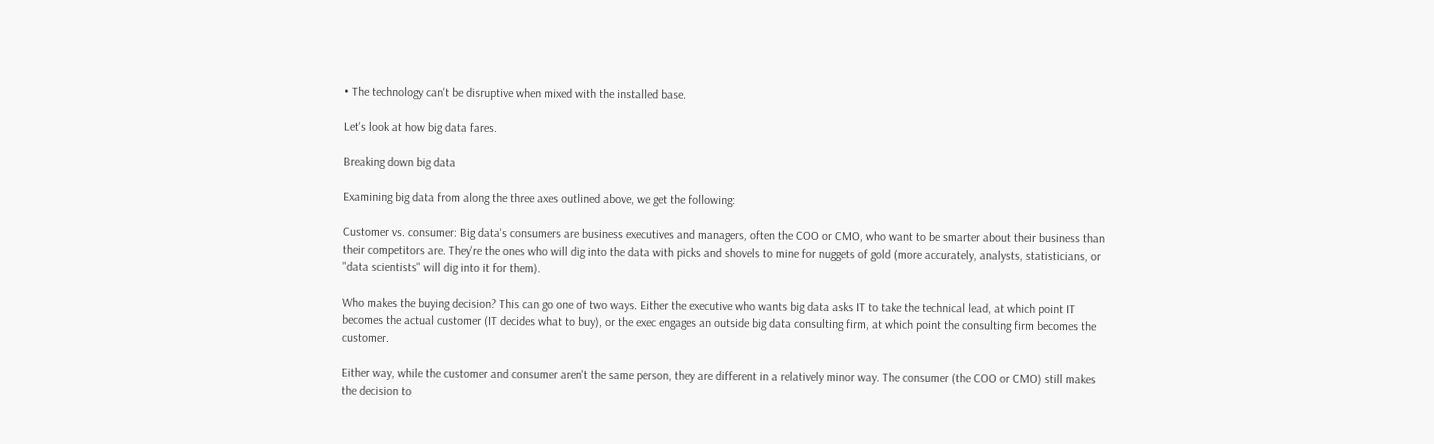• The technology can't be disruptive when mixed with the installed base.

Let's look at how big data fares.

Breaking down big data

Examining big data from along the three axes outlined above, we get the following:

Customer vs. consumer: Big data's consumers are business executives and managers, often the COO or CMO, who want to be smarter about their business than their competitors are. They're the ones who will dig into the data with picks and shovels to mine for nuggets of gold (more accurately, analysts, statisticians, or "data scientists" will dig into it for them).

Who makes the buying decision? This can go one of two ways. Either the executive who wants big data asks IT to take the technical lead, at which point IT becomes the actual customer (IT decides what to buy), or the exec engages an outside big data consulting firm, at which point the consulting firm becomes the customer.

Either way, while the customer and consumer aren't the same person, they are different in a relatively minor way. The consumer (the COO or CMO) still makes the decision to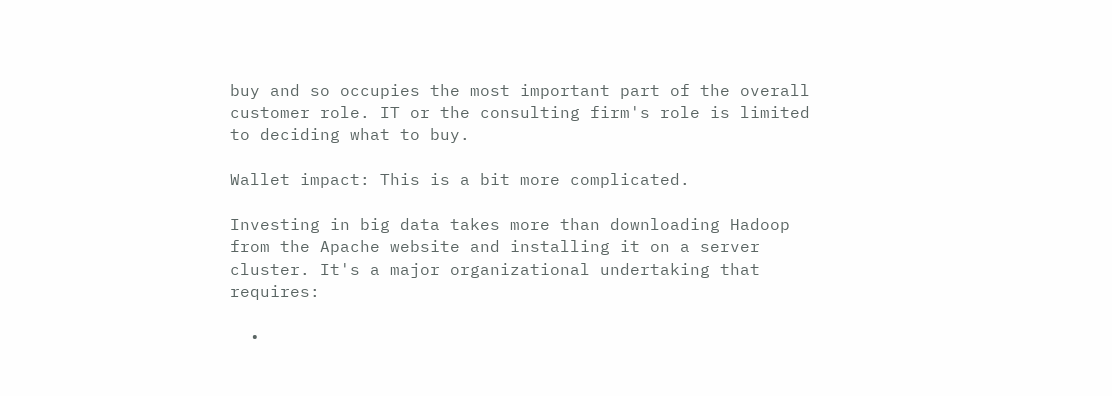buy and so occupies the most important part of the overall customer role. IT or the consulting firm's role is limited to deciding what to buy.

Wallet impact: This is a bit more complicated.

Investing in big data takes more than downloading Hadoop from the Apache website and installing it on a server cluster. It's a major organizational undertaking that requires:

  •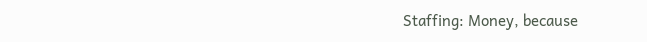Staffing: Money, because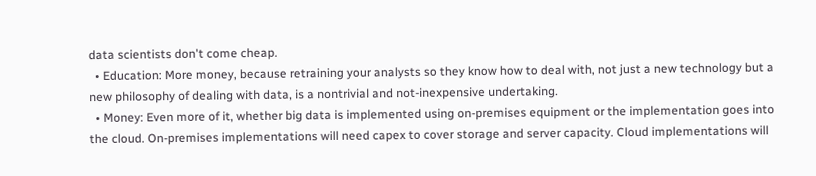data scientists don't come cheap.
  • Education: More money, because retraining your analysts so they know how to deal with, not just a new technology but a new philosophy of dealing with data, is a nontrivial and not-inexpensive undertaking.
  • Money: Even more of it, whether big data is implemented using on-premises equipment or the implementation goes into the cloud. On-premises implementations will need capex to cover storage and server capacity. Cloud implementations will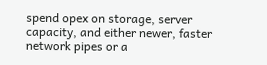spend opex on storage, server capacity, and either newer, faster network pipes or a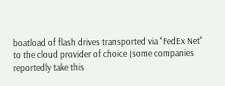boatload of flash drives transported via "FedEx Net" to the cloud provider of choice (some companies reportedly take this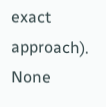exact approach). None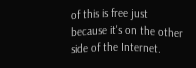of this is free just because it's on the other side of the Internet.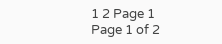1 2 Page 1
Page 1 of 2